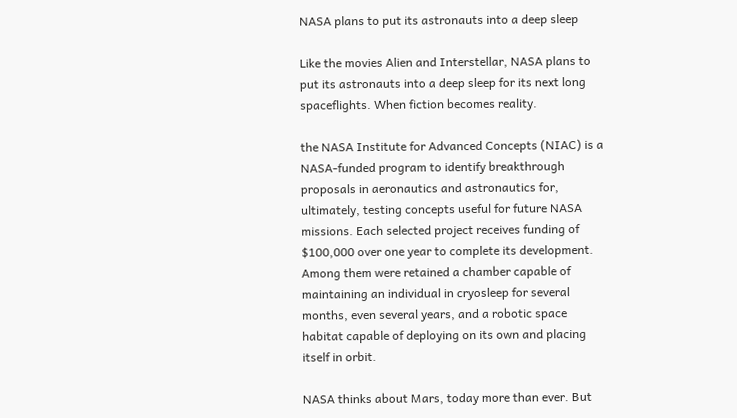NASA plans to put its astronauts into a deep sleep

Like the movies Alien and Interstellar, NASA plans to put its astronauts into a deep sleep for its next long spaceflights. When fiction becomes reality.

the NASA Institute for Advanced Concepts (NIAC) is a NASA-funded program to identify breakthrough proposals in aeronautics and astronautics for, ultimately, testing concepts useful for future NASA missions. Each selected project receives funding of $100,000 over one year to complete its development. Among them were retained a chamber capable of maintaining an individual in cryosleep for several months, even several years, and a robotic space habitat capable of deploying on its own and placing itself in orbit.

NASA thinks about Mars, today more than ever. But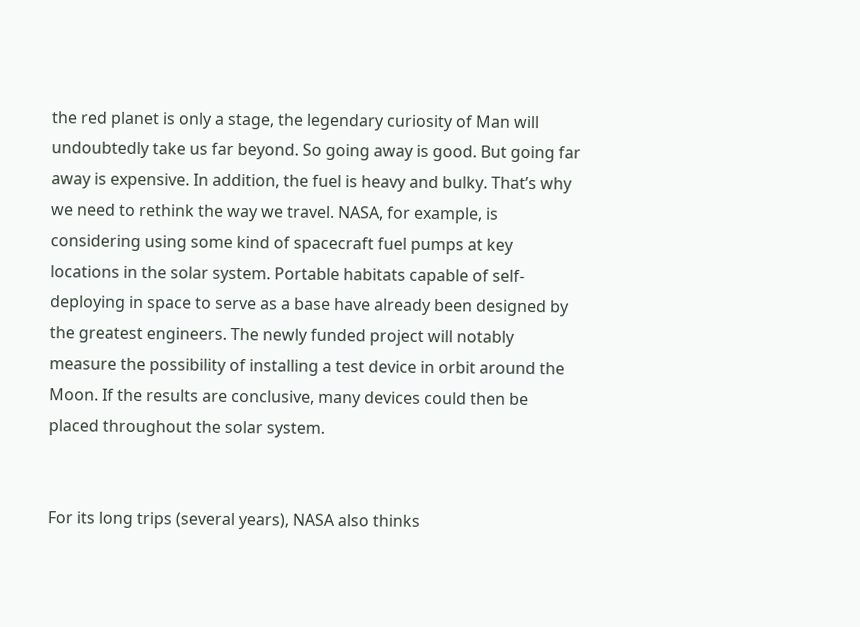the red planet is only a stage, the legendary curiosity of Man will undoubtedly take us far beyond. So going away is good. But going far away is expensive. In addition, the fuel is heavy and bulky. That’s why we need to rethink the way we travel. NASA, for example, is considering using some kind of spacecraft fuel pumps at key locations in the solar system. Portable habitats capable of self-deploying in space to serve as a base have already been designed by the greatest engineers. The newly funded project will notably measure the possibility of installing a test device in orbit around the Moon. If the results are conclusive, many devices could then be placed throughout the solar system.


For its long trips (several years), NASA also thinks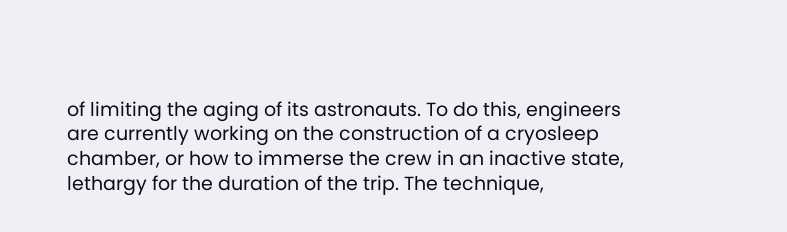of limiting the aging of its astronauts. To do this, engineers are currently working on the construction of a cryosleep chamber, or how to immerse the crew in an inactive state, lethargy for the duration of the trip. The technique,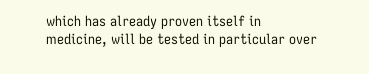which has already proven itself in medicine, will be tested in particular over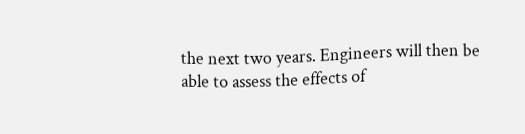the next two years. Engineers will then be able to assess the effects of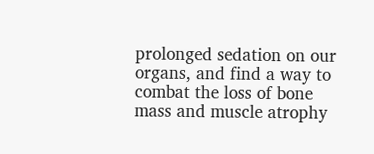prolonged sedation on our organs, and find a way to combat the loss of bone mass and muscle atrophy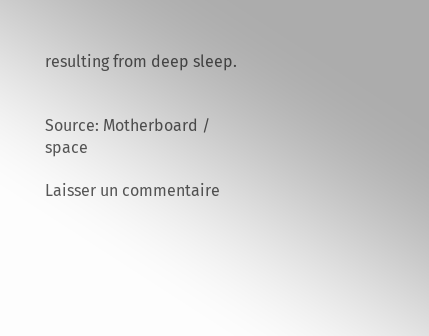resulting from deep sleep.


Source: Motherboard / space

Laisser un commentaire